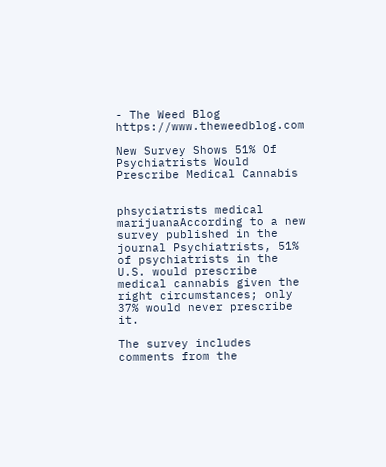- The Weed Blog https://www.theweedblog.com

New Survey Shows 51% Of Psychiatrists Would Prescribe Medical Cannabis


phsyciatrists medical marijuanaAccording to a new survey published in the journal Psychiatrists, 51% of psychiatrists in the U.S. would prescribe medical cannabis given the right circumstances; only 37% would never prescribe it.

The survey includes comments from the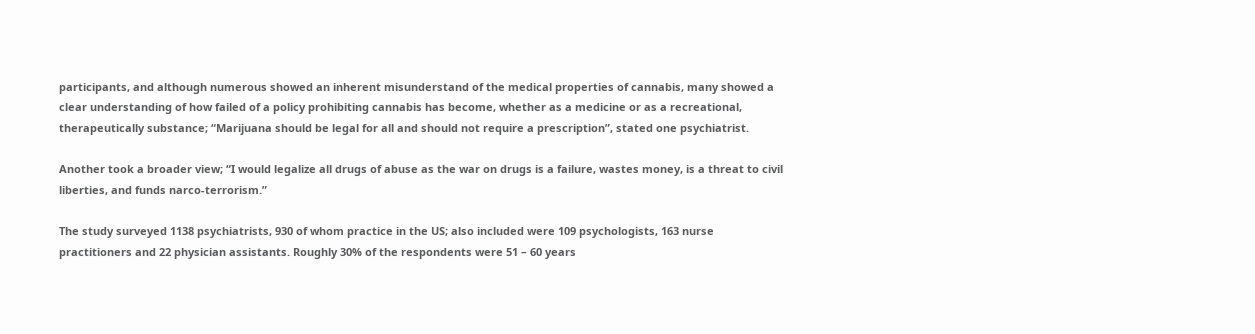participants, and although numerous showed an inherent misunderstand of the medical properties of cannabis, many showed a clear understanding of how failed of a policy prohibiting cannabis has become, whether as a medicine or as a recreational, therapeutically substance; “Marijuana should be legal for all and should not require a prescription”, stated one psychiatrist.

Another took a broader view; “I would legalize all drugs of abuse as the war on drugs is a failure, wastes money, is a threat to civil liberties, and funds narco-terrorism.”

The study surveyed 1138 psychiatrists, 930 of whom practice in the US; also included were 109 psychologists, 163 nurse practitioners and 22 physician assistants. Roughly 30% of the respondents were 51 – 60 years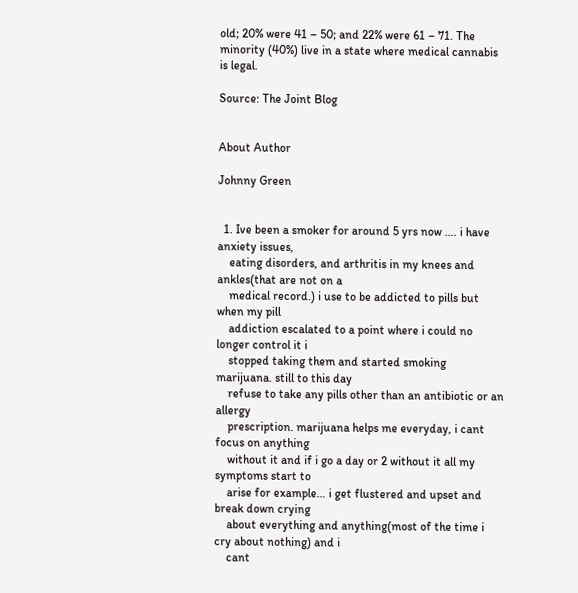old; 20% were 41 – 50; and 22% were 61 – 71. The minority (40%) live in a state where medical cannabis is legal.

Source: The Joint Blog


About Author

Johnny Green


  1. Ive been a smoker for around 5 yrs now …. i have anxiety issues,
    eating disorders, and arthritis in my knees and ankles(that are not on a
    medical record.) i use to be addicted to pills but when my pill
    addiction escalated to a point where i could no longer control it i
    stopped taking them and started smoking marijuana. still to this day
    refuse to take any pills other than an antibiotic or an allergy
    prescription. marijuana helps me everyday, i cant focus on anything
    without it and if i go a day or 2 without it all my symptoms start to
    arise for example… i get flustered and upset and break down crying
    about everything and anything(most of the time i cry about nothing) and i
    cant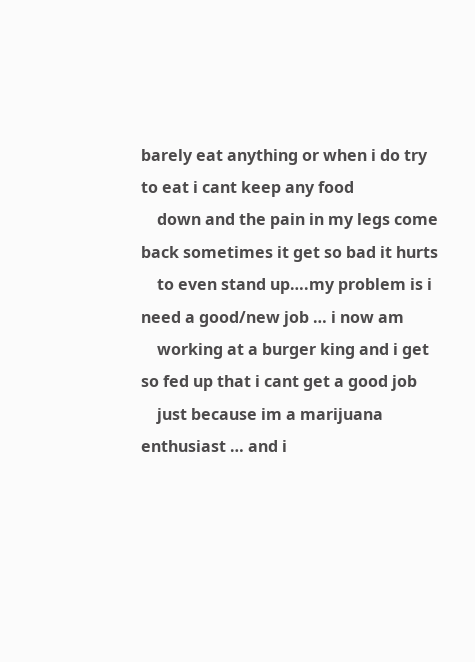barely eat anything or when i do try to eat i cant keep any food
    down and the pain in my legs come back sometimes it get so bad it hurts
    to even stand up….my problem is i need a good/new job … i now am
    working at a burger king and i get so fed up that i cant get a good job
    just because im a marijuana enthusiast … and i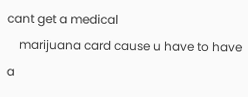cant get a medical
    marijuana card cause u have to have a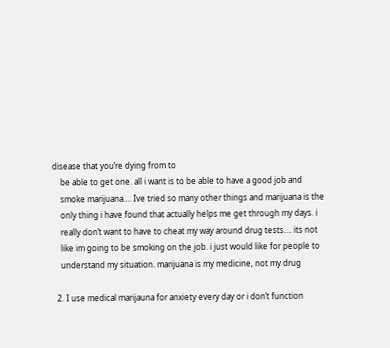disease that you’re dying from to
    be able to get one. all i want is to be able to have a good job and
    smoke marijuana…. Ive tried so many other things and marijuana is the
    only thing i have found that actually helps me get through my days. i
    really don’t want to have to cheat my way around drug tests…. its not
    like im going to be smoking on the job. i just would like for people to
    understand my situation. marijuana is my medicine, not my drug

  2. I use medical marijauna for anxiety every day or i don’t function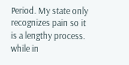Period. My state only recognizes pain so it is a lengthy process. while in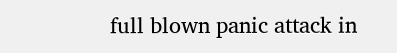full blown panic attack in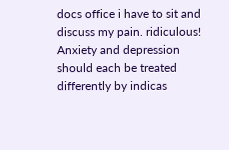docs office i have to sit and discuss my pain. ridiculous! Anxiety and depression should each be treated differently by indicas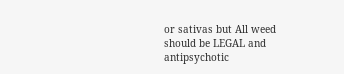or sativas but All weed should be LEGAL and antipsychotic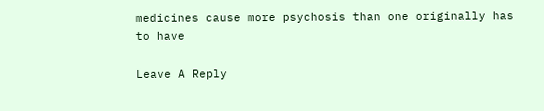medicines cause more psychosis than one originally has to have

Leave A Reply